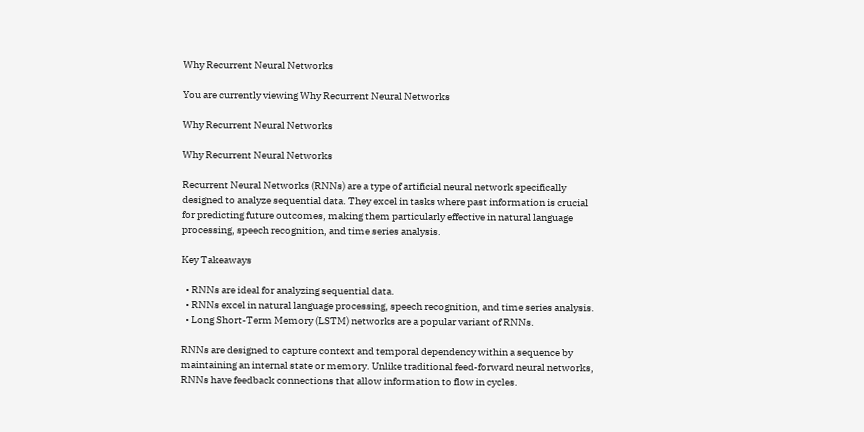Why Recurrent Neural Networks

You are currently viewing Why Recurrent Neural Networks

Why Recurrent Neural Networks

Why Recurrent Neural Networks

Recurrent Neural Networks (RNNs) are a type of artificial neural network specifically designed to analyze sequential data. They excel in tasks where past information is crucial for predicting future outcomes, making them particularly effective in natural language processing, speech recognition, and time series analysis.

Key Takeaways

  • RNNs are ideal for analyzing sequential data.
  • RNNs excel in natural language processing, speech recognition, and time series analysis.
  • Long Short-Term Memory (LSTM) networks are a popular variant of RNNs.

RNNs are designed to capture context and temporal dependency within a sequence by maintaining an internal state or memory. Unlike traditional feed-forward neural networks, RNNs have feedback connections that allow information to flow in cycles.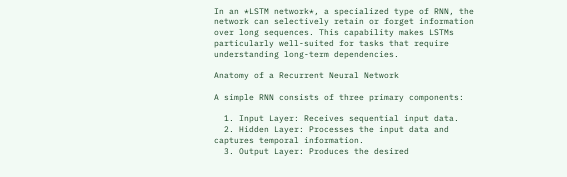In an *LSTM network*, a specialized type of RNN, the network can selectively retain or forget information over long sequences. This capability makes LSTMs particularly well-suited for tasks that require understanding long-term dependencies.

Anatomy of a Recurrent Neural Network

A simple RNN consists of three primary components:

  1. Input Layer: Receives sequential input data.
  2. Hidden Layer: Processes the input data and captures temporal information.
  3. Output Layer: Produces the desired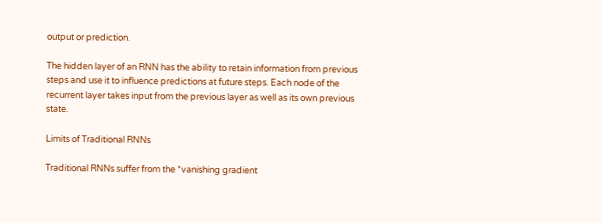output or prediction.

The hidden layer of an RNN has the ability to retain information from previous steps and use it to influence predictions at future steps. Each node of the recurrent layer takes input from the previous layer as well as its own previous state.

Limits of Traditional RNNs

Traditional RNNs suffer from the *vanishing gradient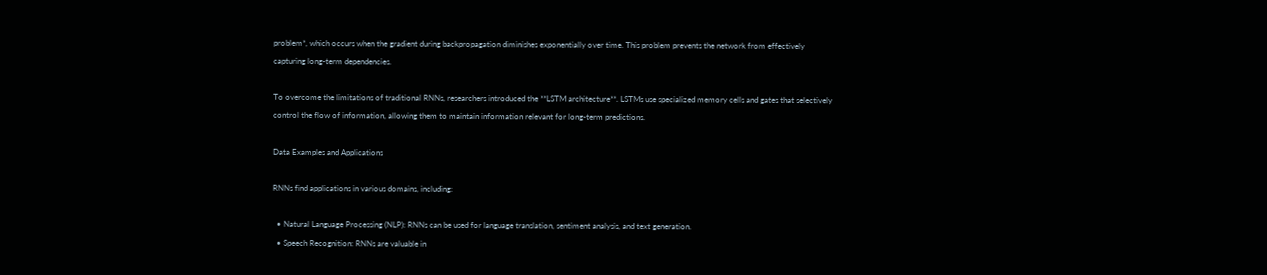problem*, which occurs when the gradient during backpropagation diminishes exponentially over time. This problem prevents the network from effectively capturing long-term dependencies.

To overcome the limitations of traditional RNNs, researchers introduced the **LSTM architecture**. LSTMs use specialized memory cells and gates that selectively control the flow of information, allowing them to maintain information relevant for long-term predictions.

Data Examples and Applications

RNNs find applications in various domains, including:

  • Natural Language Processing (NLP): RNNs can be used for language translation, sentiment analysis, and text generation.
  • Speech Recognition: RNNs are valuable in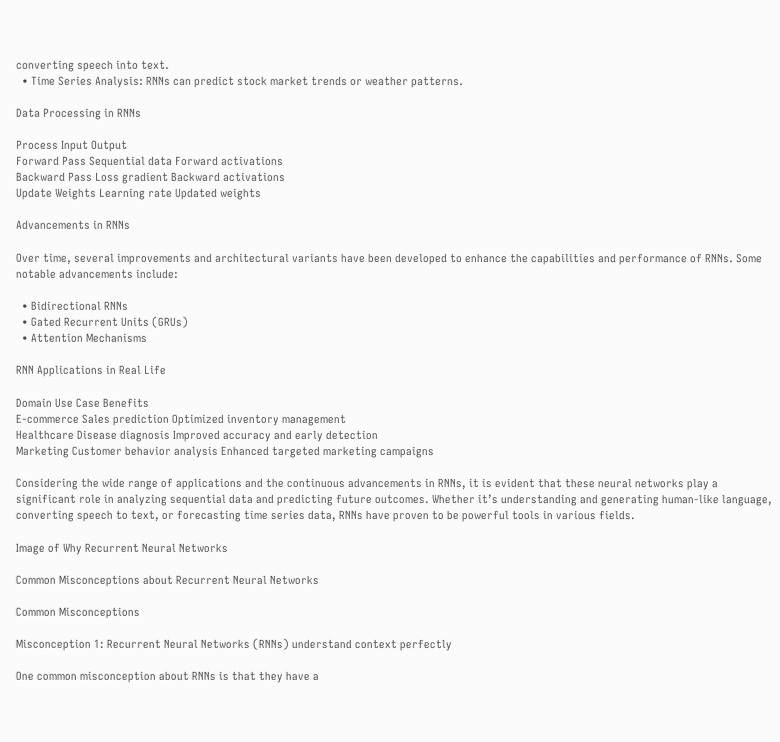converting speech into text.
  • Time Series Analysis: RNNs can predict stock market trends or weather patterns.

Data Processing in RNNs

Process Input Output
Forward Pass Sequential data Forward activations
Backward Pass Loss gradient Backward activations
Update Weights Learning rate Updated weights

Advancements in RNNs

Over time, several improvements and architectural variants have been developed to enhance the capabilities and performance of RNNs. Some notable advancements include:

  • Bidirectional RNNs
  • Gated Recurrent Units (GRUs)
  • Attention Mechanisms

RNN Applications in Real Life

Domain Use Case Benefits
E-commerce Sales prediction Optimized inventory management
Healthcare Disease diagnosis Improved accuracy and early detection
Marketing Customer behavior analysis Enhanced targeted marketing campaigns

Considering the wide range of applications and the continuous advancements in RNNs, it is evident that these neural networks play a significant role in analyzing sequential data and predicting future outcomes. Whether it’s understanding and generating human-like language, converting speech to text, or forecasting time series data, RNNs have proven to be powerful tools in various fields.

Image of Why Recurrent Neural Networks

Common Misconceptions about Recurrent Neural Networks

Common Misconceptions

Misconception 1: Recurrent Neural Networks (RNNs) understand context perfectly

One common misconception about RNNs is that they have a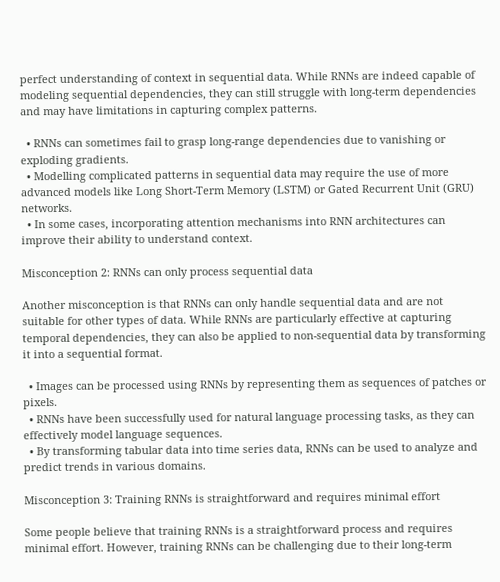perfect understanding of context in sequential data. While RNNs are indeed capable of modeling sequential dependencies, they can still struggle with long-term dependencies and may have limitations in capturing complex patterns.

  • RNNs can sometimes fail to grasp long-range dependencies due to vanishing or exploding gradients.
  • Modelling complicated patterns in sequential data may require the use of more advanced models like Long Short-Term Memory (LSTM) or Gated Recurrent Unit (GRU) networks.
  • In some cases, incorporating attention mechanisms into RNN architectures can improve their ability to understand context.

Misconception 2: RNNs can only process sequential data

Another misconception is that RNNs can only handle sequential data and are not suitable for other types of data. While RNNs are particularly effective at capturing temporal dependencies, they can also be applied to non-sequential data by transforming it into a sequential format.

  • Images can be processed using RNNs by representing them as sequences of patches or pixels.
  • RNNs have been successfully used for natural language processing tasks, as they can effectively model language sequences.
  • By transforming tabular data into time series data, RNNs can be used to analyze and predict trends in various domains.

Misconception 3: Training RNNs is straightforward and requires minimal effort

Some people believe that training RNNs is a straightforward process and requires minimal effort. However, training RNNs can be challenging due to their long-term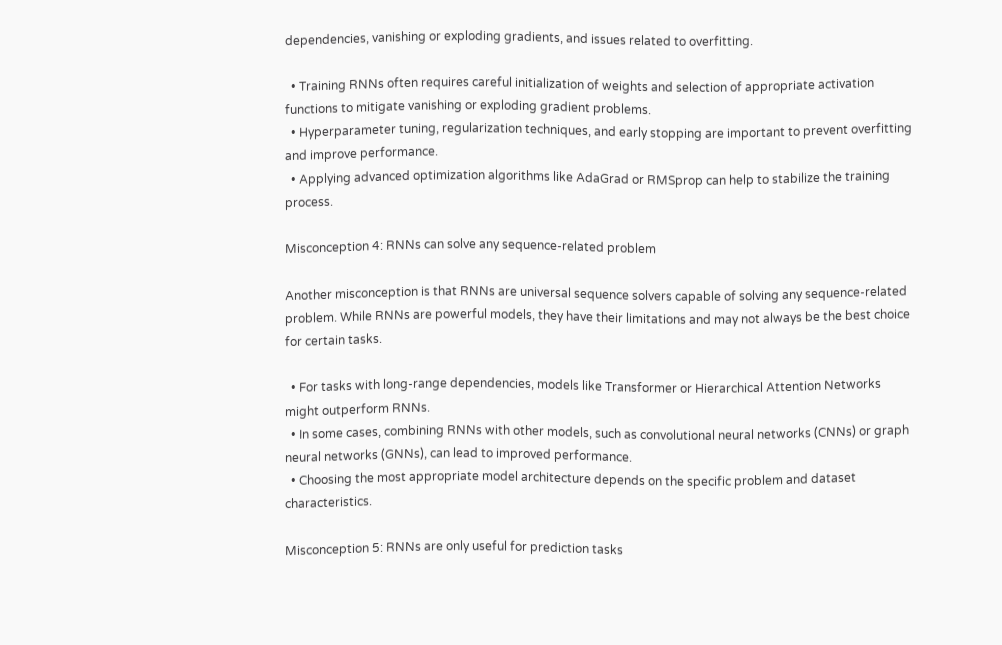dependencies, vanishing or exploding gradients, and issues related to overfitting.

  • Training RNNs often requires careful initialization of weights and selection of appropriate activation functions to mitigate vanishing or exploding gradient problems.
  • Hyperparameter tuning, regularization techniques, and early stopping are important to prevent overfitting and improve performance.
  • Applying advanced optimization algorithms like AdaGrad or RMSprop can help to stabilize the training process.

Misconception 4: RNNs can solve any sequence-related problem

Another misconception is that RNNs are universal sequence solvers capable of solving any sequence-related problem. While RNNs are powerful models, they have their limitations and may not always be the best choice for certain tasks.

  • For tasks with long-range dependencies, models like Transformer or Hierarchical Attention Networks might outperform RNNs.
  • In some cases, combining RNNs with other models, such as convolutional neural networks (CNNs) or graph neural networks (GNNs), can lead to improved performance.
  • Choosing the most appropriate model architecture depends on the specific problem and dataset characteristics.

Misconception 5: RNNs are only useful for prediction tasks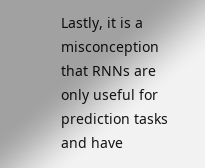Lastly, it is a misconception that RNNs are only useful for prediction tasks and have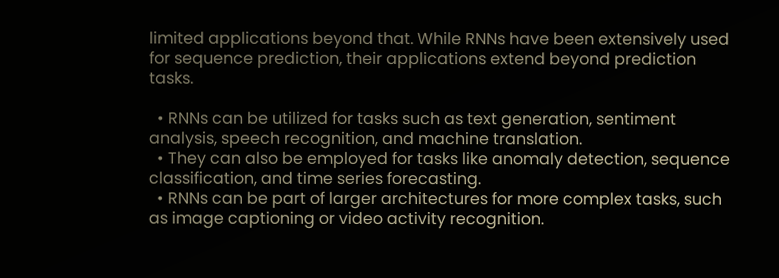limited applications beyond that. While RNNs have been extensively used for sequence prediction, their applications extend beyond prediction tasks.

  • RNNs can be utilized for tasks such as text generation, sentiment analysis, speech recognition, and machine translation.
  • They can also be employed for tasks like anomaly detection, sequence classification, and time series forecasting.
  • RNNs can be part of larger architectures for more complex tasks, such as image captioning or video activity recognition.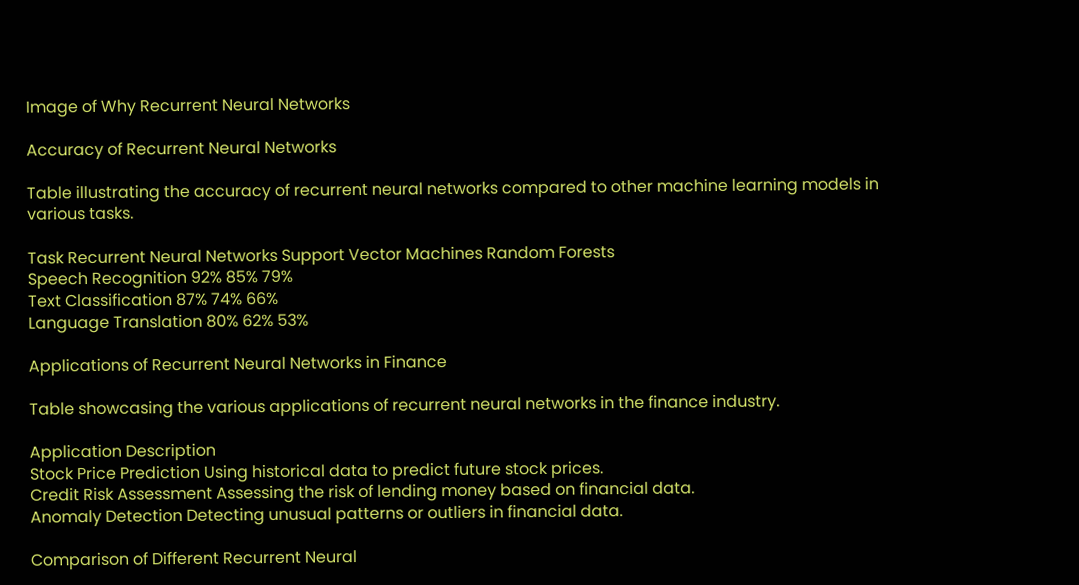Image of Why Recurrent Neural Networks

Accuracy of Recurrent Neural Networks

Table illustrating the accuracy of recurrent neural networks compared to other machine learning models in various tasks.

Task Recurrent Neural Networks Support Vector Machines Random Forests
Speech Recognition 92% 85% 79%
Text Classification 87% 74% 66%
Language Translation 80% 62% 53%

Applications of Recurrent Neural Networks in Finance

Table showcasing the various applications of recurrent neural networks in the finance industry.

Application Description
Stock Price Prediction Using historical data to predict future stock prices.
Credit Risk Assessment Assessing the risk of lending money based on financial data.
Anomaly Detection Detecting unusual patterns or outliers in financial data.

Comparison of Different Recurrent Neural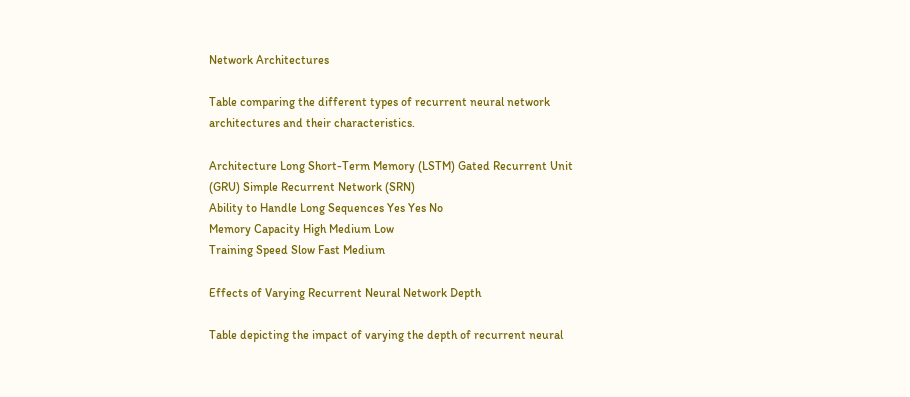Network Architectures

Table comparing the different types of recurrent neural network architectures and their characteristics.

Architecture Long Short-Term Memory (LSTM) Gated Recurrent Unit (GRU) Simple Recurrent Network (SRN)
Ability to Handle Long Sequences Yes Yes No
Memory Capacity High Medium Low
Training Speed Slow Fast Medium

Effects of Varying Recurrent Neural Network Depth

Table depicting the impact of varying the depth of recurrent neural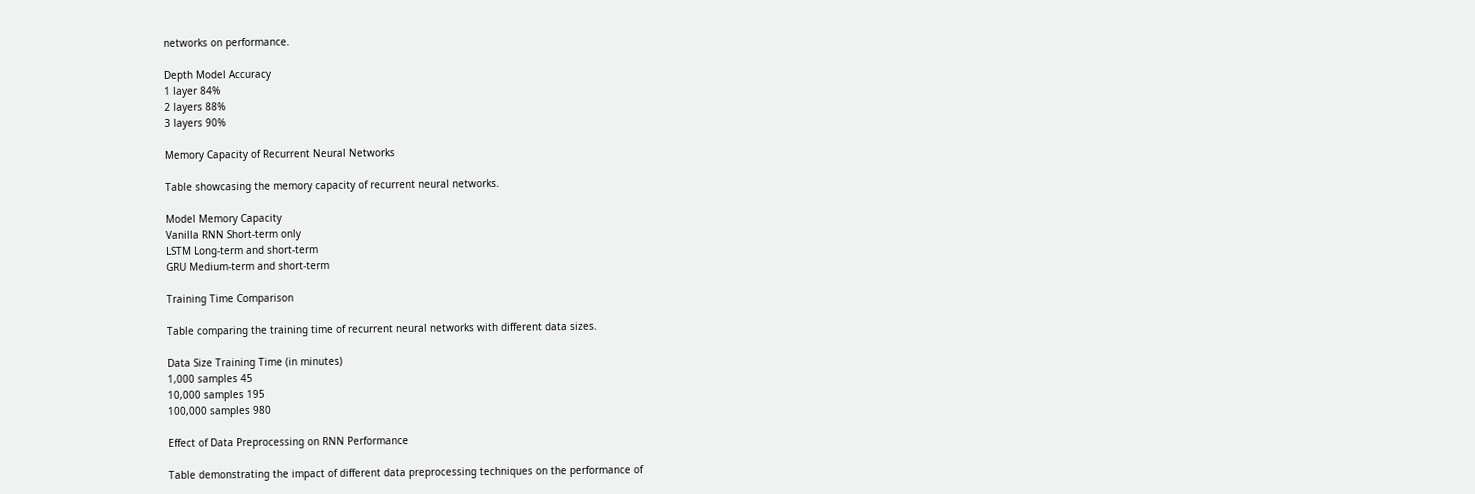networks on performance.

Depth Model Accuracy
1 layer 84%
2 layers 88%
3 layers 90%

Memory Capacity of Recurrent Neural Networks

Table showcasing the memory capacity of recurrent neural networks.

Model Memory Capacity
Vanilla RNN Short-term only
LSTM Long-term and short-term
GRU Medium-term and short-term

Training Time Comparison

Table comparing the training time of recurrent neural networks with different data sizes.

Data Size Training Time (in minutes)
1,000 samples 45
10,000 samples 195
100,000 samples 980

Effect of Data Preprocessing on RNN Performance

Table demonstrating the impact of different data preprocessing techniques on the performance of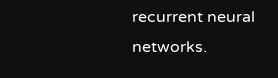recurrent neural networks.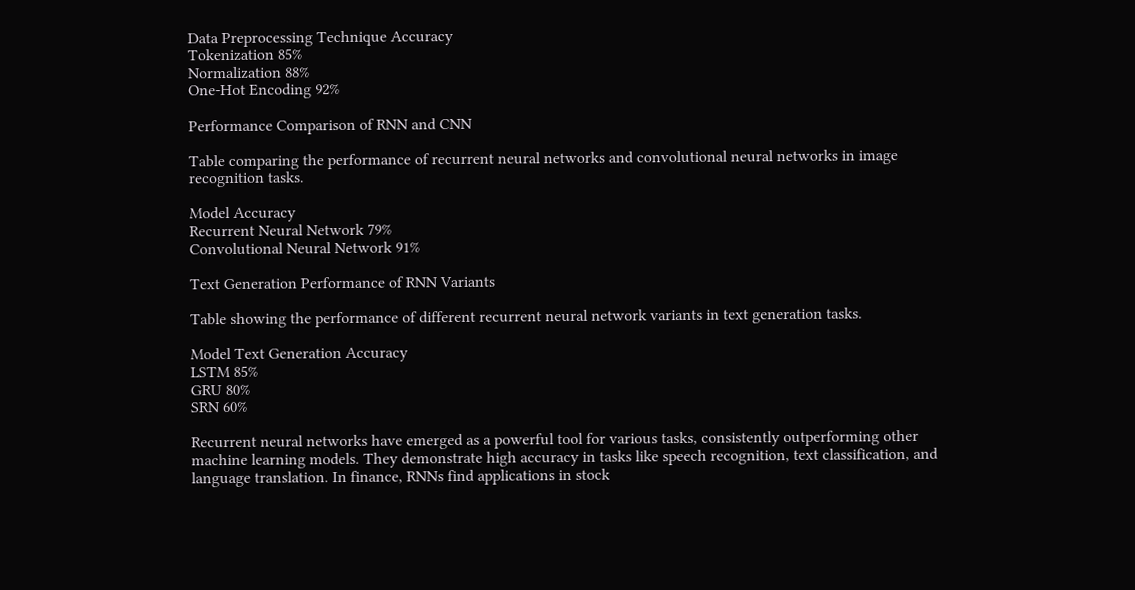Data Preprocessing Technique Accuracy
Tokenization 85%
Normalization 88%
One-Hot Encoding 92%

Performance Comparison of RNN and CNN

Table comparing the performance of recurrent neural networks and convolutional neural networks in image recognition tasks.

Model Accuracy
Recurrent Neural Network 79%
Convolutional Neural Network 91%

Text Generation Performance of RNN Variants

Table showing the performance of different recurrent neural network variants in text generation tasks.

Model Text Generation Accuracy
LSTM 85%
GRU 80%
SRN 60%

Recurrent neural networks have emerged as a powerful tool for various tasks, consistently outperforming other machine learning models. They demonstrate high accuracy in tasks like speech recognition, text classification, and language translation. In finance, RNNs find applications in stock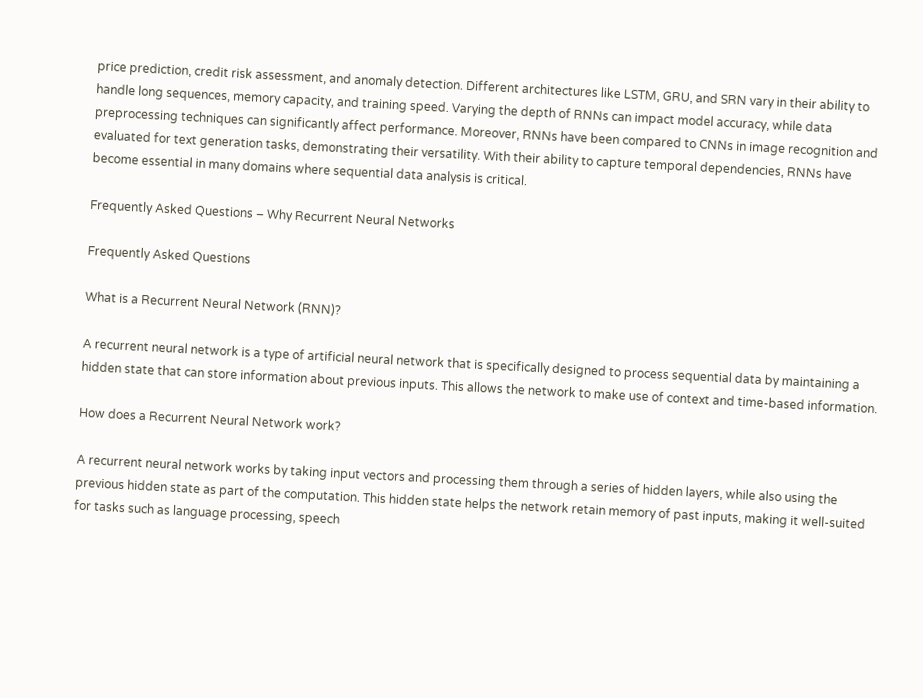price prediction, credit risk assessment, and anomaly detection. Different architectures like LSTM, GRU, and SRN vary in their ability to handle long sequences, memory capacity, and training speed. Varying the depth of RNNs can impact model accuracy, while data preprocessing techniques can significantly affect performance. Moreover, RNNs have been compared to CNNs in image recognition and evaluated for text generation tasks, demonstrating their versatility. With their ability to capture temporal dependencies, RNNs have become essential in many domains where sequential data analysis is critical.

Frequently Asked Questions – Why Recurrent Neural Networks

Frequently Asked Questions

What is a Recurrent Neural Network (RNN)?

A recurrent neural network is a type of artificial neural network that is specifically designed to process sequential data by maintaining a hidden state that can store information about previous inputs. This allows the network to make use of context and time-based information.

How does a Recurrent Neural Network work?

A recurrent neural network works by taking input vectors and processing them through a series of hidden layers, while also using the previous hidden state as part of the computation. This hidden state helps the network retain memory of past inputs, making it well-suited for tasks such as language processing, speech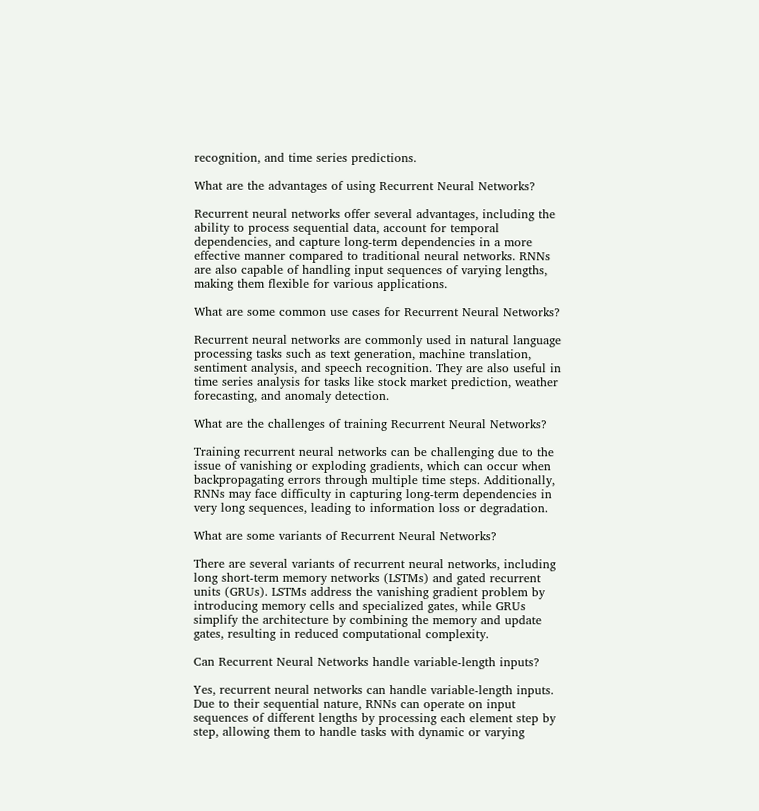recognition, and time series predictions.

What are the advantages of using Recurrent Neural Networks?

Recurrent neural networks offer several advantages, including the ability to process sequential data, account for temporal dependencies, and capture long-term dependencies in a more effective manner compared to traditional neural networks. RNNs are also capable of handling input sequences of varying lengths, making them flexible for various applications.

What are some common use cases for Recurrent Neural Networks?

Recurrent neural networks are commonly used in natural language processing tasks such as text generation, machine translation, sentiment analysis, and speech recognition. They are also useful in time series analysis for tasks like stock market prediction, weather forecasting, and anomaly detection.

What are the challenges of training Recurrent Neural Networks?

Training recurrent neural networks can be challenging due to the issue of vanishing or exploding gradients, which can occur when backpropagating errors through multiple time steps. Additionally, RNNs may face difficulty in capturing long-term dependencies in very long sequences, leading to information loss or degradation.

What are some variants of Recurrent Neural Networks?

There are several variants of recurrent neural networks, including long short-term memory networks (LSTMs) and gated recurrent units (GRUs). LSTMs address the vanishing gradient problem by introducing memory cells and specialized gates, while GRUs simplify the architecture by combining the memory and update gates, resulting in reduced computational complexity.

Can Recurrent Neural Networks handle variable-length inputs?

Yes, recurrent neural networks can handle variable-length inputs. Due to their sequential nature, RNNs can operate on input sequences of different lengths by processing each element step by step, allowing them to handle tasks with dynamic or varying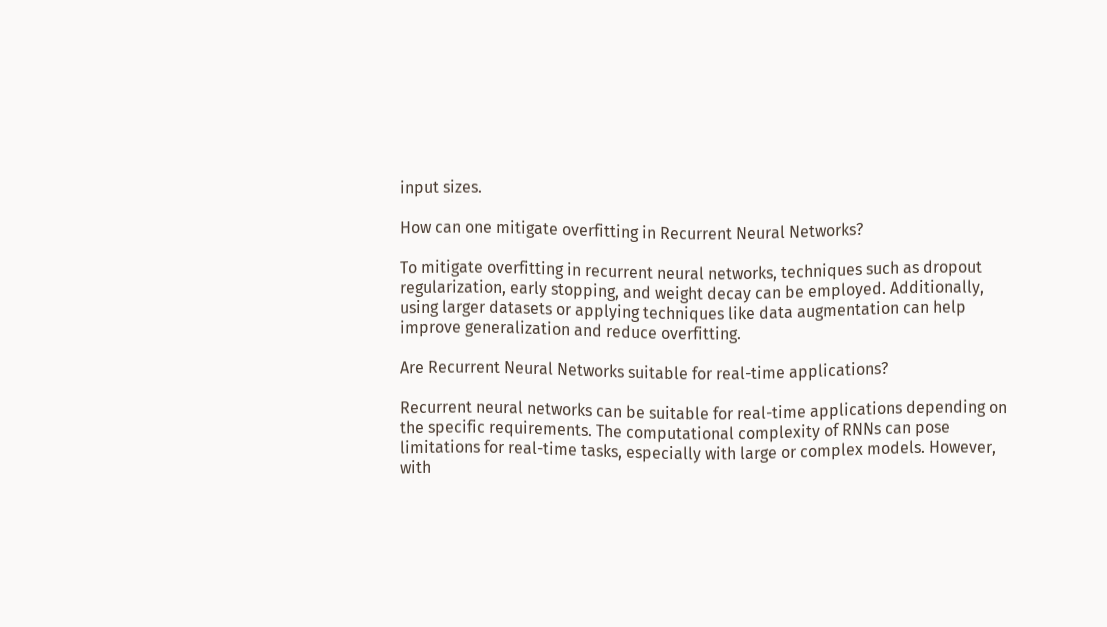input sizes.

How can one mitigate overfitting in Recurrent Neural Networks?

To mitigate overfitting in recurrent neural networks, techniques such as dropout regularization, early stopping, and weight decay can be employed. Additionally, using larger datasets or applying techniques like data augmentation can help improve generalization and reduce overfitting.

Are Recurrent Neural Networks suitable for real-time applications?

Recurrent neural networks can be suitable for real-time applications depending on the specific requirements. The computational complexity of RNNs can pose limitations for real-time tasks, especially with large or complex models. However, with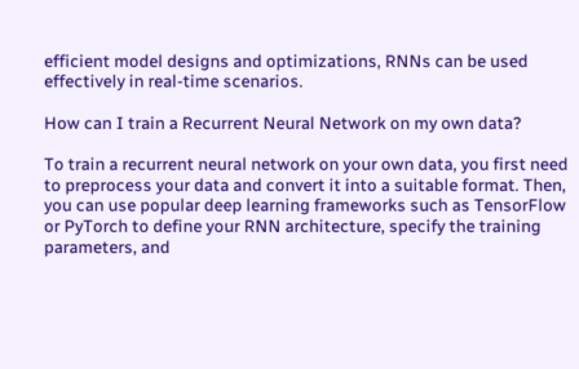efficient model designs and optimizations, RNNs can be used effectively in real-time scenarios.

How can I train a Recurrent Neural Network on my own data?

To train a recurrent neural network on your own data, you first need to preprocess your data and convert it into a suitable format. Then, you can use popular deep learning frameworks such as TensorFlow or PyTorch to define your RNN architecture, specify the training parameters, and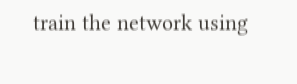train the network using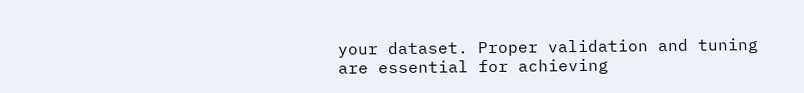your dataset. Proper validation and tuning are essential for achieving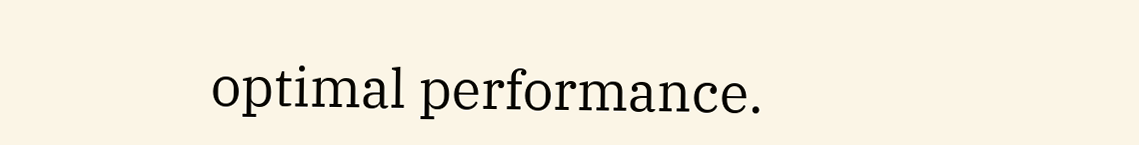optimal performance.